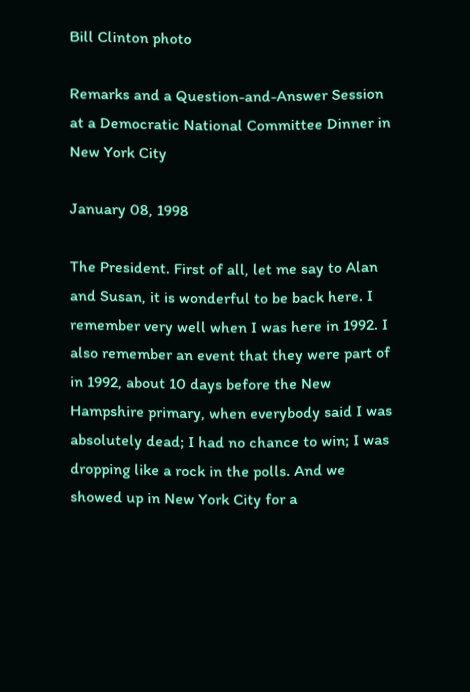Bill Clinton photo

Remarks and a Question-and-Answer Session at a Democratic National Committee Dinner in New York City

January 08, 1998

The President. First of all, let me say to Alan and Susan, it is wonderful to be back here. I remember very well when I was here in 1992. I also remember an event that they were part of in 1992, about 10 days before the New Hampshire primary, when everybody said I was absolutely dead; I had no chance to win; I was dropping like a rock in the polls. And we showed up in New York City for a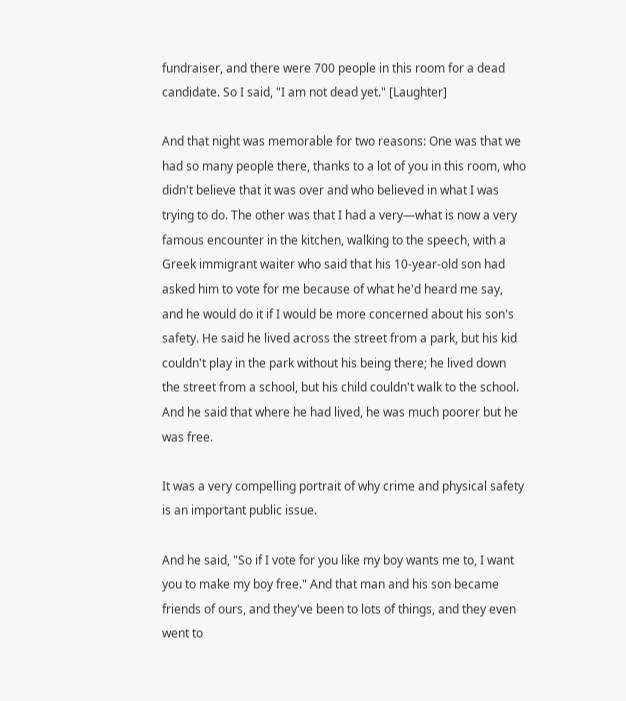fundraiser, and there were 700 people in this room for a dead candidate. So I said, "I am not dead yet." [Laughter]

And that night was memorable for two reasons: One was that we had so many people there, thanks to a lot of you in this room, who didn't believe that it was over and who believed in what I was trying to do. The other was that I had a very—what is now a very famous encounter in the kitchen, walking to the speech, with a Greek immigrant waiter who said that his 10-year-old son had asked him to vote for me because of what he'd heard me say, and he would do it if I would be more concerned about his son's safety. He said he lived across the street from a park, but his kid couldn't play in the park without his being there; he lived down the street from a school, but his child couldn't walk to the school. And he said that where he had lived, he was much poorer but he was free.

It was a very compelling portrait of why crime and physical safety is an important public issue.

And he said, "So if I vote for you like my boy wants me to, I want you to make my boy free." And that man and his son became friends of ours, and they've been to lots of things, and they even went to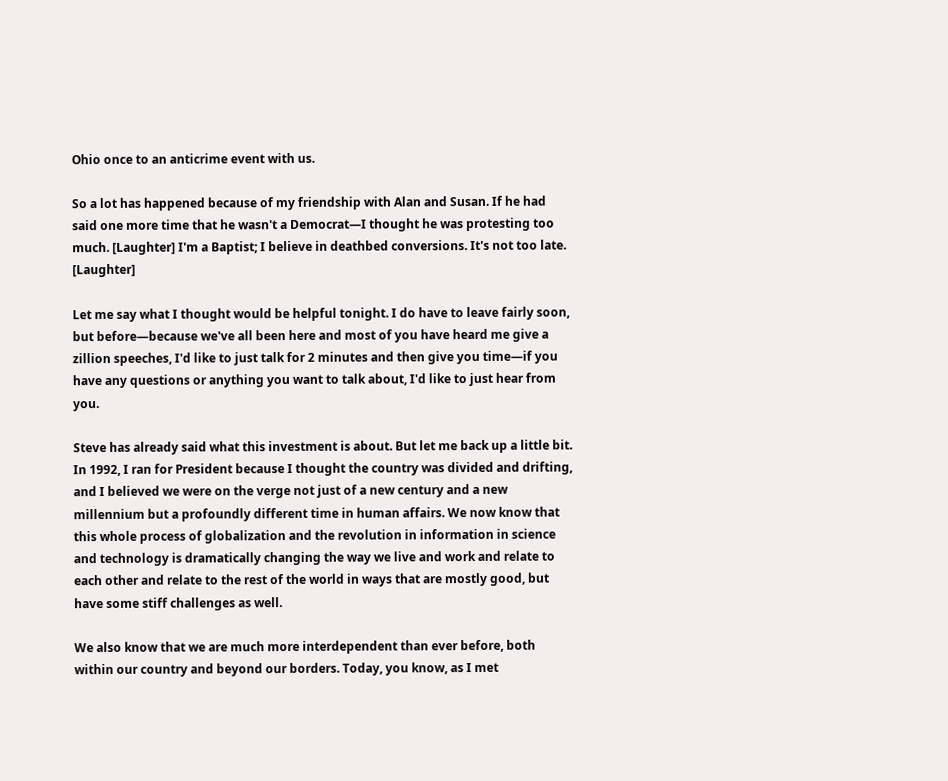Ohio once to an anticrime event with us.

So a lot has happened because of my friendship with Alan and Susan. If he had said one more time that he wasn't a Democrat—I thought he was protesting too much. [Laughter] I'm a Baptist; I believe in deathbed conversions. It's not too late. [Laughter]

Let me say what I thought would be helpful tonight. I do have to leave fairly soon, but before—because we've all been here and most of you have heard me give a zillion speeches, I'd like to just talk for 2 minutes and then give you time—if you have any questions or anything you want to talk about, I'd like to just hear from you.

Steve has already said what this investment is about. But let me back up a little bit. In 1992, I ran for President because I thought the country was divided and drifting, and I believed we were on the verge not just of a new century and a new millennium but a profoundly different time in human affairs. We now know that this whole process of globalization and the revolution in information in science and technology is dramatically changing the way we live and work and relate to each other and relate to the rest of the world in ways that are mostly good, but have some stiff challenges as well.

We also know that we are much more interdependent than ever before, both within our country and beyond our borders. Today, you know, as I met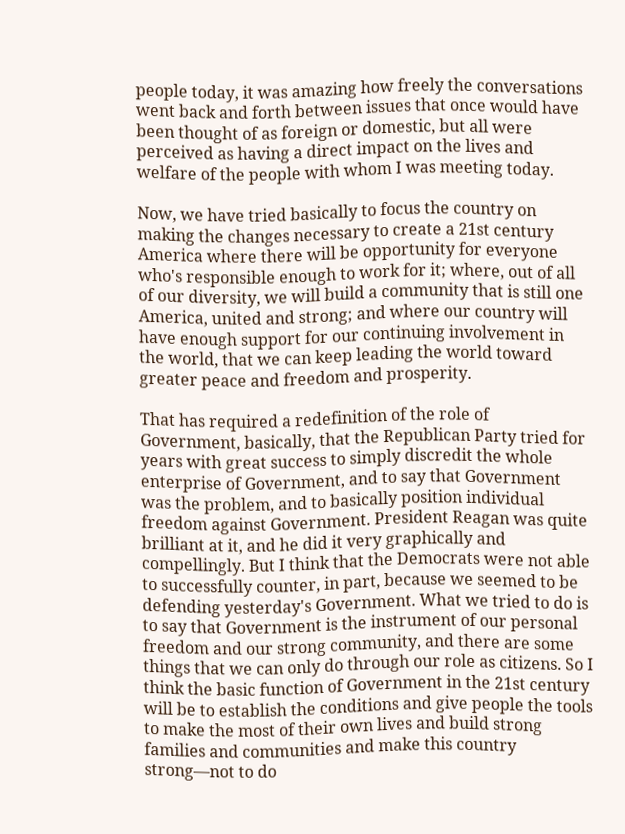people today, it was amazing how freely the conversations went back and forth between issues that once would have been thought of as foreign or domestic, but all were perceived as having a direct impact on the lives and welfare of the people with whom I was meeting today.

Now, we have tried basically to focus the country on making the changes necessary to create a 21st century America where there will be opportunity for everyone who's responsible enough to work for it; where, out of all of our diversity, we will build a community that is still one America, united and strong; and where our country will have enough support for our continuing involvement in the world, that we can keep leading the world toward greater peace and freedom and prosperity.

That has required a redefinition of the role of Government, basically, that the Republican Party tried for years with great success to simply discredit the whole enterprise of Government, and to say that Government was the problem, and to basically position individual freedom against Government. President Reagan was quite brilliant at it, and he did it very graphically and compellingly. But I think that the Democrats were not able to successfully counter, in part, because we seemed to be defending yesterday's Government. What we tried to do is to say that Government is the instrument of our personal freedom and our strong community, and there are some things that we can only do through our role as citizens. So I think the basic function of Government in the 21st century will be to establish the conditions and give people the tools to make the most of their own lives and build strong families and communities and make this country strong—not to do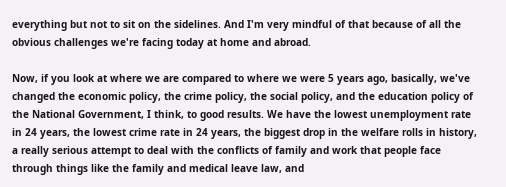everything but not to sit on the sidelines. And I'm very mindful of that because of all the obvious challenges we're facing today at home and abroad.

Now, if you look at where we are compared to where we were 5 years ago, basically, we've changed the economic policy, the crime policy, the social policy, and the education policy of the National Government, I think, to good results. We have the lowest unemployment rate in 24 years, the lowest crime rate in 24 years, the biggest drop in the welfare rolls in history, a really serious attempt to deal with the conflicts of family and work that people face through things like the family and medical leave law, and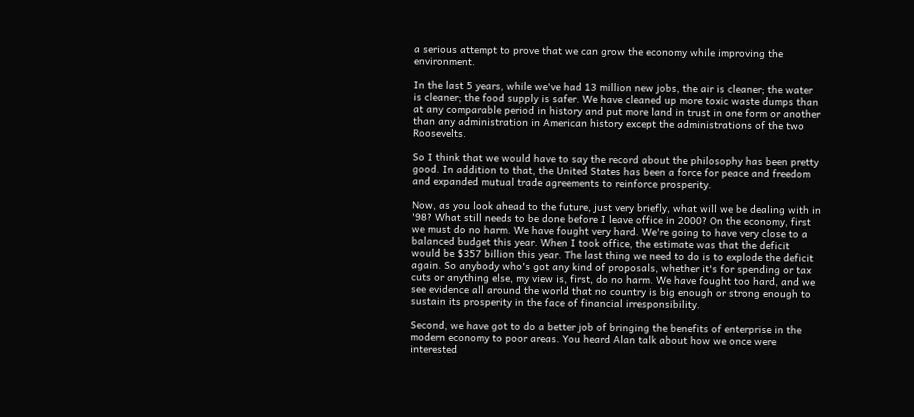a serious attempt to prove that we can grow the economy while improving the environment.

In the last 5 years, while we've had 13 million new jobs, the air is cleaner; the water is cleaner; the food supply is safer. We have cleaned up more toxic waste dumps than at any comparable period in history and put more land in trust in one form or another than any administration in American history except the administrations of the two Roosevelts.

So I think that we would have to say the record about the philosophy has been pretty good. In addition to that, the United States has been a force for peace and freedom and expanded mutual trade agreements to reinforce prosperity.

Now, as you look ahead to the future, just very briefly, what will we be dealing with in '98? What still needs to be done before I leave office in 2000? On the economy, first we must do no harm. We have fought very hard. We're going to have very close to a balanced budget this year. When I took office, the estimate was that the deficit would be $357 billion this year. The last thing we need to do is to explode the deficit again. So anybody who's got any kind of proposals, whether it's for spending or tax cuts or anything else, my view is, first, do no harm. We have fought too hard, and we see evidence all around the world that no country is big enough or strong enough to sustain its prosperity in the face of financial irresponsibility.

Second, we have got to do a better job of bringing the benefits of enterprise in the modern economy to poor areas. You heard Alan talk about how we once were interested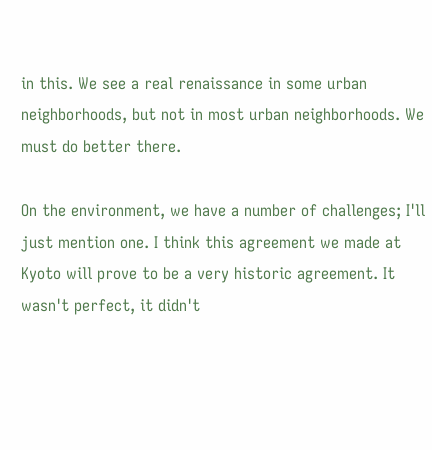in this. We see a real renaissance in some urban neighborhoods, but not in most urban neighborhoods. We must do better there.

On the environment, we have a number of challenges; I'll just mention one. I think this agreement we made at Kyoto will prove to be a very historic agreement. It wasn't perfect, it didn't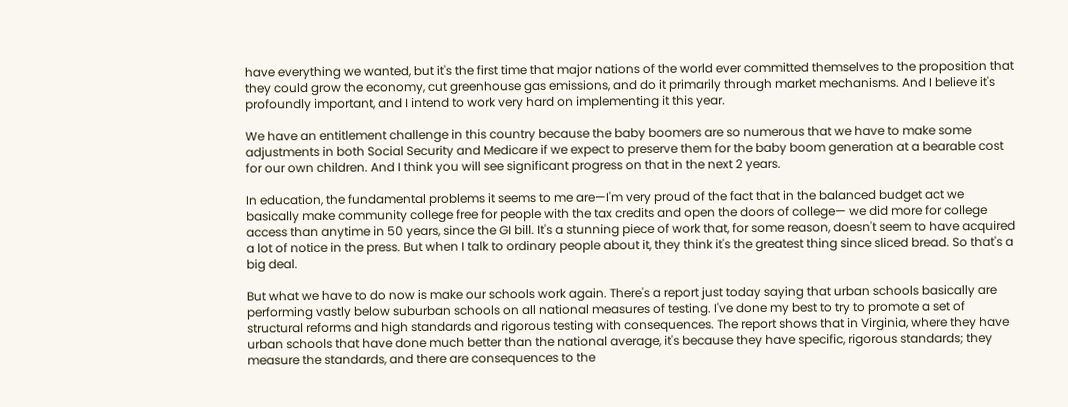have everything we wanted, but it's the first time that major nations of the world ever committed themselves to the proposition that they could grow the economy, cut greenhouse gas emissions, and do it primarily through market mechanisms. And I believe it's profoundly important, and I intend to work very hard on implementing it this year.

We have an entitlement challenge in this country because the baby boomers are so numerous that we have to make some adjustments in both Social Security and Medicare if we expect to preserve them for the baby boom generation at a bearable cost for our own children. And I think you will see significant progress on that in the next 2 years.

In education, the fundamental problems it seems to me are—I'm very proud of the fact that in the balanced budget act we basically make community college free for people with the tax credits and open the doors of college— we did more for college access than anytime in 50 years, since the GI bill. It's a stunning piece of work that, for some reason, doesn't seem to have acquired a lot of notice in the press. But when I talk to ordinary people about it, they think it's the greatest thing since sliced bread. So that's a big deal.

But what we have to do now is make our schools work again. There's a report just today saying that urban schools basically are performing vastly below suburban schools on all national measures of testing. I've done my best to try to promote a set of structural reforms and high standards and rigorous testing with consequences. The report shows that in Virginia, where they have urban schools that have done much better than the national average, it's because they have specific, rigorous standards; they measure the standards, and there are consequences to the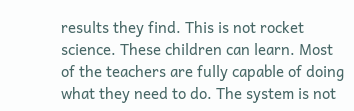results they find. This is not rocket science. These children can learn. Most of the teachers are fully capable of doing what they need to do. The system is not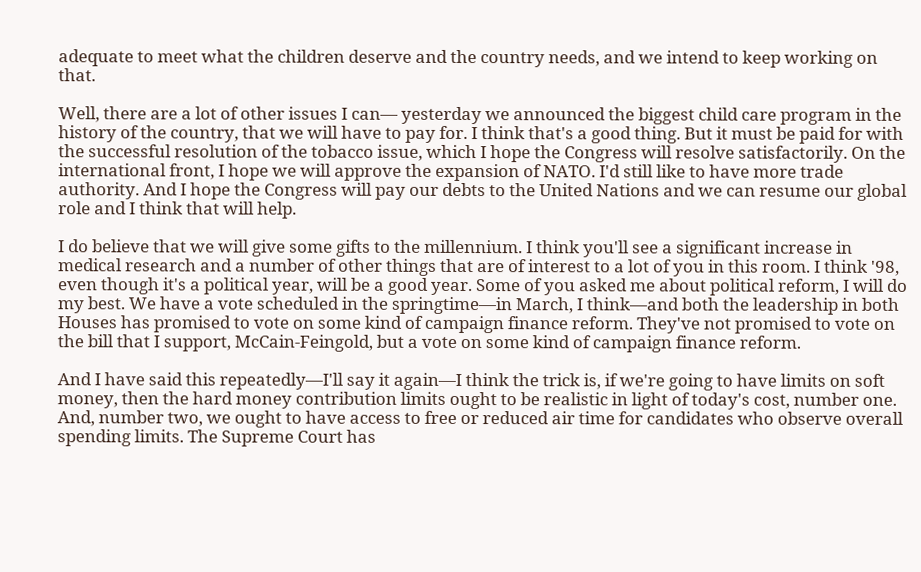adequate to meet what the children deserve and the country needs, and we intend to keep working on that.

Well, there are a lot of other issues I can— yesterday we announced the biggest child care program in the history of the country, that we will have to pay for. I think that's a good thing. But it must be paid for with the successful resolution of the tobacco issue, which I hope the Congress will resolve satisfactorily. On the international front, I hope we will approve the expansion of NATO. I'd still like to have more trade authority. And I hope the Congress will pay our debts to the United Nations and we can resume our global role and I think that will help.

I do believe that we will give some gifts to the millennium. I think you'll see a significant increase in medical research and a number of other things that are of interest to a lot of you in this room. I think '98, even though it's a political year, will be a good year. Some of you asked me about political reform, I will do my best. We have a vote scheduled in the springtime—in March, I think—and both the leadership in both Houses has promised to vote on some kind of campaign finance reform. They've not promised to vote on the bill that I support, McCain-Feingold, but a vote on some kind of campaign finance reform.

And I have said this repeatedly—I'll say it again—I think the trick is, if we're going to have limits on soft money, then the hard money contribution limits ought to be realistic in light of today's cost, number one. And, number two, we ought to have access to free or reduced air time for candidates who observe overall spending limits. The Supreme Court has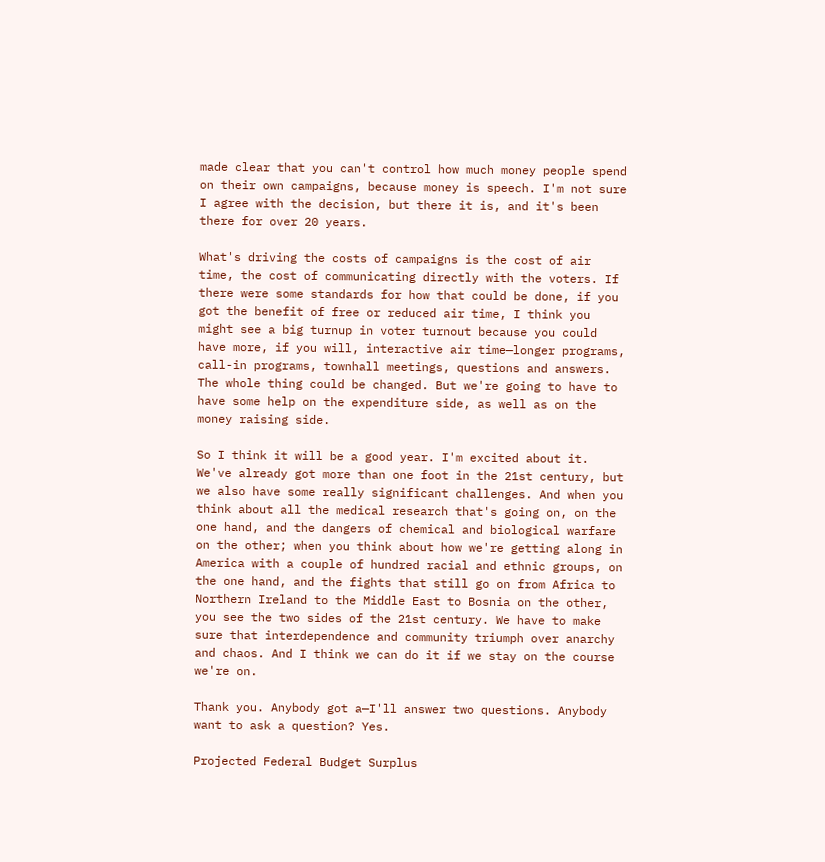made clear that you can't control how much money people spend on their own campaigns, because money is speech. I'm not sure I agree with the decision, but there it is, and it's been there for over 20 years.

What's driving the costs of campaigns is the cost of air time, the cost of communicating directly with the voters. If there were some standards for how that could be done, if you got the benefit of free or reduced air time, I think you might see a big turnup in voter turnout because you could have more, if you will, interactive air time—longer programs, call-in programs, townhall meetings, questions and answers. The whole thing could be changed. But we're going to have to have some help on the expenditure side, as well as on the money raising side.

So I think it will be a good year. I'm excited about it. We've already got more than one foot in the 21st century, but we also have some really significant challenges. And when you think about all the medical research that's going on, on the one hand, and the dangers of chemical and biological warfare on the other; when you think about how we're getting along in America with a couple of hundred racial and ethnic groups, on the one hand, and the fights that still go on from Africa to Northern Ireland to the Middle East to Bosnia on the other, you see the two sides of the 21st century. We have to make sure that interdependence and community triumph over anarchy and chaos. And I think we can do it if we stay on the course we're on.

Thank you. Anybody got a—I'll answer two questions. Anybody want to ask a question? Yes.

Projected Federal Budget Surplus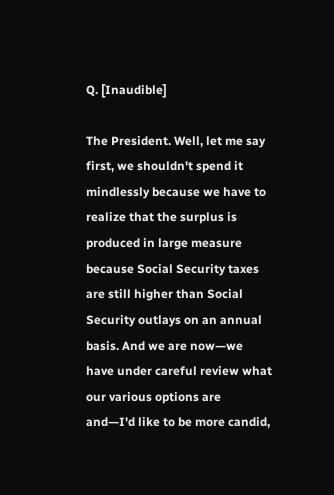Q. [Inaudible]

The President. Well, let me say first, we shouldn't spend it mindlessly because we have to realize that the surplus is produced in large measure because Social Security taxes are still higher than Social Security outlays on an annual basis. And we are now—we have under careful review what our various options are and—I'd like to be more candid,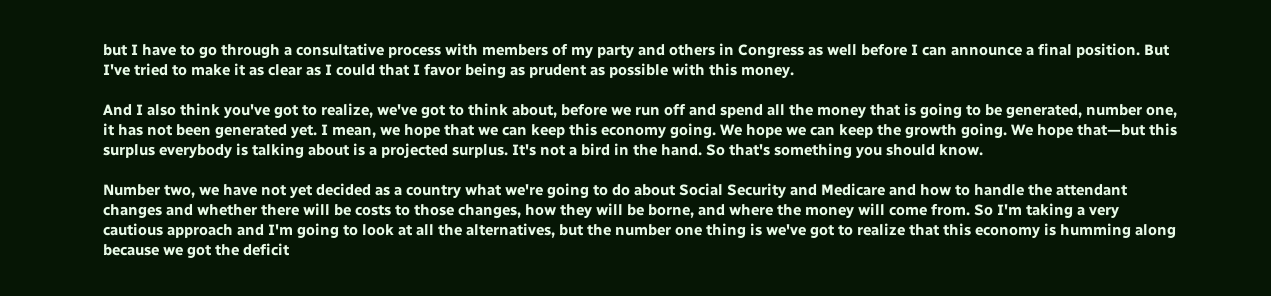but I have to go through a consultative process with members of my party and others in Congress as well before I can announce a final position. But I've tried to make it as clear as I could that I favor being as prudent as possible with this money.

And I also think you've got to realize, we've got to think about, before we run off and spend all the money that is going to be generated, number one, it has not been generated yet. I mean, we hope that we can keep this economy going. We hope we can keep the growth going. We hope that—but this surplus everybody is talking about is a projected surplus. It's not a bird in the hand. So that's something you should know.

Number two, we have not yet decided as a country what we're going to do about Social Security and Medicare and how to handle the attendant changes and whether there will be costs to those changes, how they will be borne, and where the money will come from. So I'm taking a very cautious approach and I'm going to look at all the alternatives, but the number one thing is we've got to realize that this economy is humming along because we got the deficit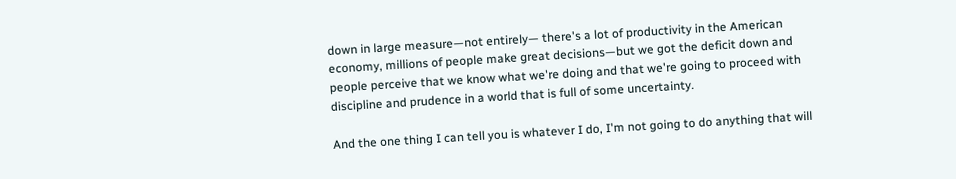down in large measure—not entirely— there's a lot of productivity in the American economy, millions of people make great decisions—but we got the deficit down and people perceive that we know what we're doing and that we're going to proceed with discipline and prudence in a world that is full of some uncertainty.

And the one thing I can tell you is whatever I do, I'm not going to do anything that will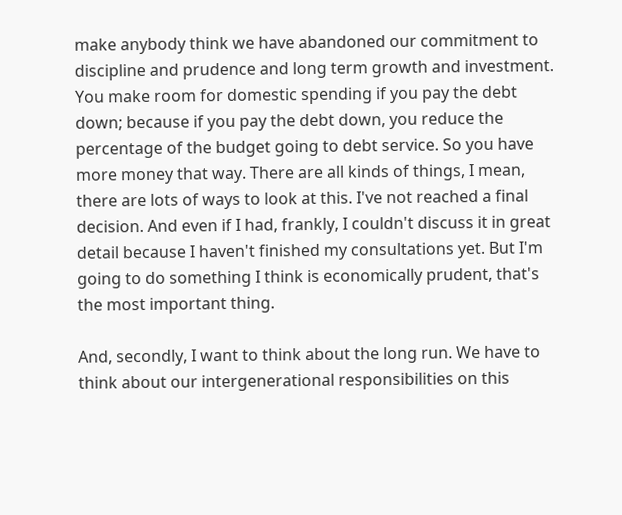make anybody think we have abandoned our commitment to discipline and prudence and long term growth and investment. You make room for domestic spending if you pay the debt down; because if you pay the debt down, you reduce the percentage of the budget going to debt service. So you have more money that way. There are all kinds of things, I mean, there are lots of ways to look at this. I've not reached a final decision. And even if I had, frankly, I couldn't discuss it in great detail because I haven't finished my consultations yet. But I'm going to do something I think is economically prudent, that's the most important thing.

And, secondly, I want to think about the long run. We have to think about our intergenerational responsibilities on this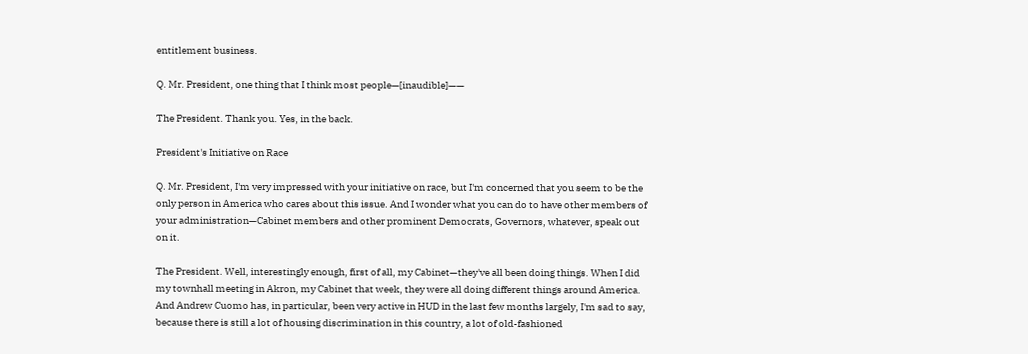entitlement business.

Q. Mr. President, one thing that I think most people—[inaudible]——

The President. Thank you. Yes, in the back.

President's Initiative on Race

Q. Mr. President, I'm very impressed with your initiative on race, but I'm concerned that you seem to be the only person in America who cares about this issue. And I wonder what you can do to have other members of your administration—Cabinet members and other prominent Democrats, Governors, whatever, speak out on it.

The President. Well, interestingly enough, first of all, my Cabinet—they've all been doing things. When I did my townhall meeting in Akron, my Cabinet that week, they were all doing different things around America. And Andrew Cuomo has, in particular, been very active in HUD in the last few months largely, I'm sad to say, because there is still a lot of housing discrimination in this country, a lot of old-fashioned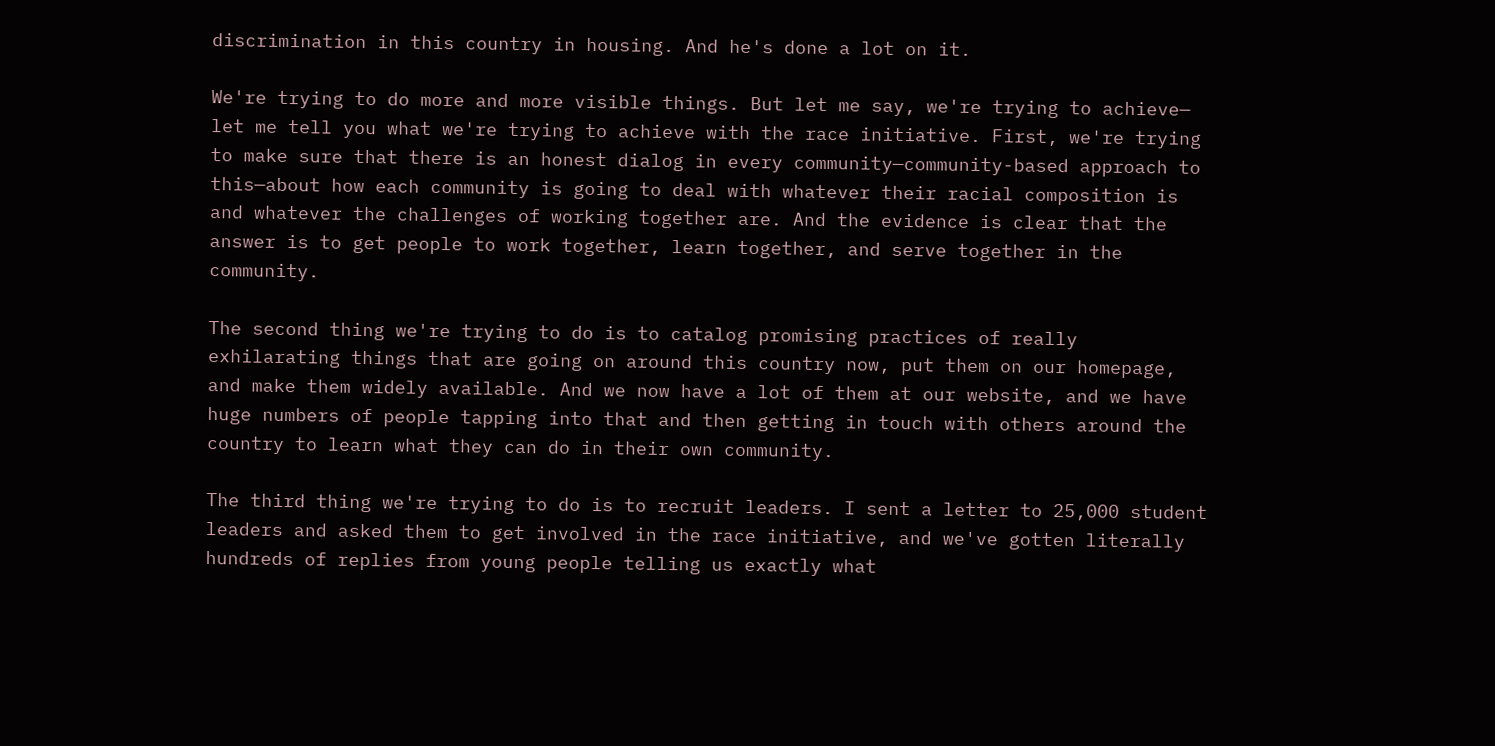discrimination in this country in housing. And he's done a lot on it.

We're trying to do more and more visible things. But let me say, we're trying to achieve— let me tell you what we're trying to achieve with the race initiative. First, we're trying to make sure that there is an honest dialog in every community—community-based approach to this—about how each community is going to deal with whatever their racial composition is and whatever the challenges of working together are. And the evidence is clear that the answer is to get people to work together, learn together, and serve together in the community.

The second thing we're trying to do is to catalog promising practices of really exhilarating things that are going on around this country now, put them on our homepage, and make them widely available. And we now have a lot of them at our website, and we have huge numbers of people tapping into that and then getting in touch with others around the country to learn what they can do in their own community.

The third thing we're trying to do is to recruit leaders. I sent a letter to 25,000 student leaders and asked them to get involved in the race initiative, and we've gotten literally hundreds of replies from young people telling us exactly what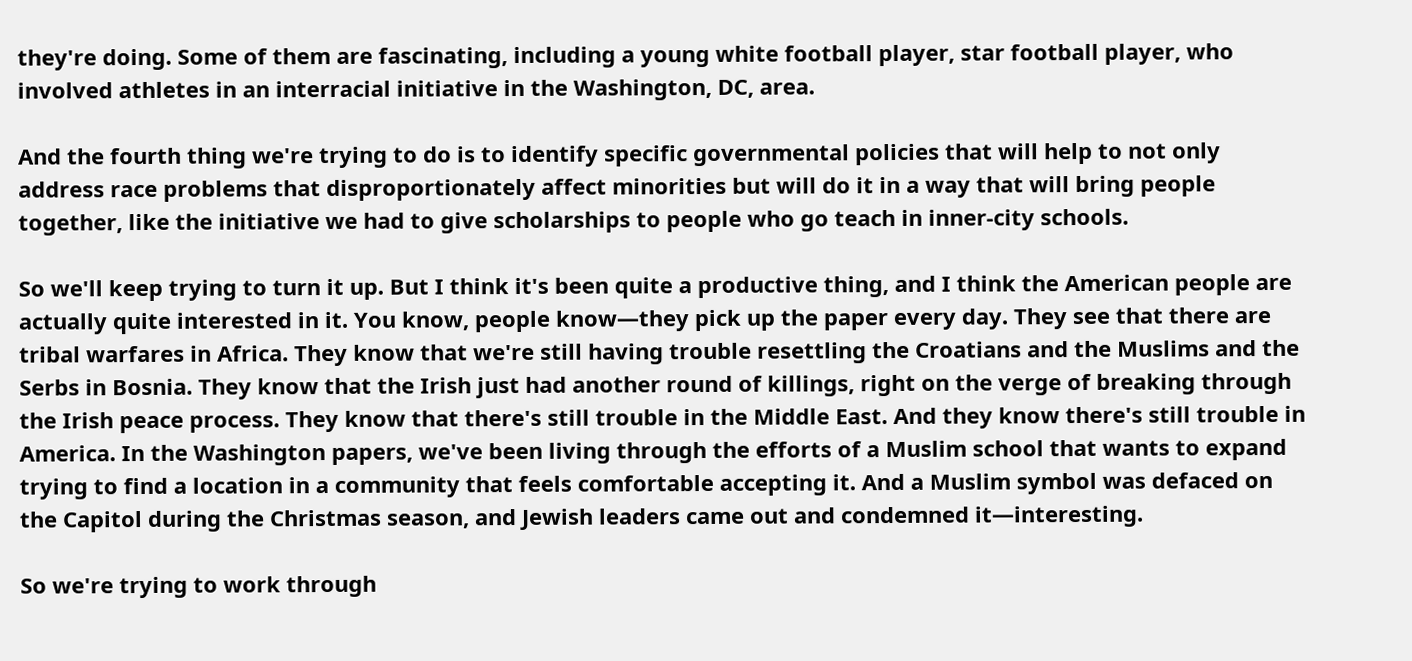they're doing. Some of them are fascinating, including a young white football player, star football player, who involved athletes in an interracial initiative in the Washington, DC, area.

And the fourth thing we're trying to do is to identify specific governmental policies that will help to not only address race problems that disproportionately affect minorities but will do it in a way that will bring people together, like the initiative we had to give scholarships to people who go teach in inner-city schools.

So we'll keep trying to turn it up. But I think it's been quite a productive thing, and I think the American people are actually quite interested in it. You know, people know—they pick up the paper every day. They see that there are tribal warfares in Africa. They know that we're still having trouble resettling the Croatians and the Muslims and the Serbs in Bosnia. They know that the Irish just had another round of killings, right on the verge of breaking through the Irish peace process. They know that there's still trouble in the Middle East. And they know there's still trouble in America. In the Washington papers, we've been living through the efforts of a Muslim school that wants to expand trying to find a location in a community that feels comfortable accepting it. And a Muslim symbol was defaced on the Capitol during the Christmas season, and Jewish leaders came out and condemned it—interesting.

So we're trying to work through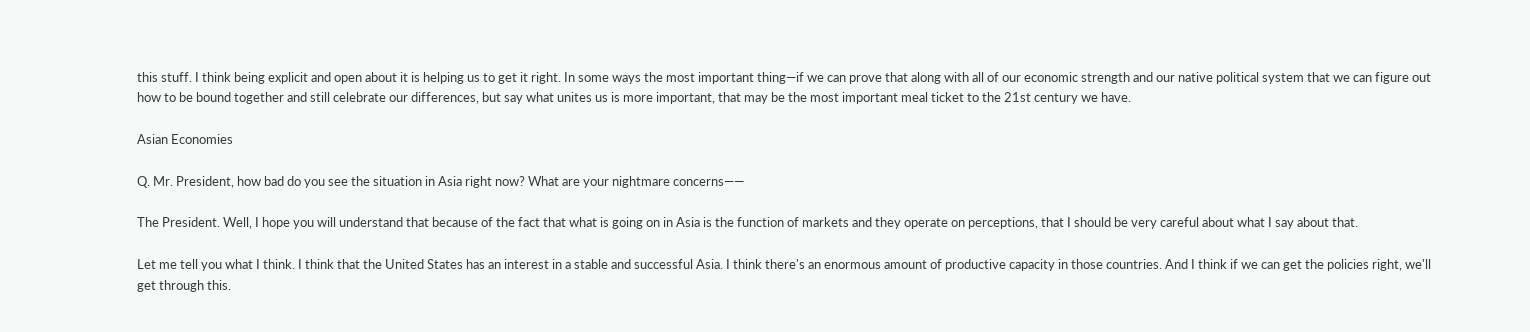this stuff. I think being explicit and open about it is helping us to get it right. In some ways the most important thing—if we can prove that along with all of our economic strength and our native political system that we can figure out how to be bound together and still celebrate our differences, but say what unites us is more important, that may be the most important meal ticket to the 21st century we have.

Asian Economies

Q. Mr. President, how bad do you see the situation in Asia right now? What are your nightmare concerns——

The President. Well, I hope you will understand that because of the fact that what is going on in Asia is the function of markets and they operate on perceptions, that I should be very careful about what I say about that.

Let me tell you what I think. I think that the United States has an interest in a stable and successful Asia. I think there's an enormous amount of productive capacity in those countries. And I think if we can get the policies right, we'll get through this.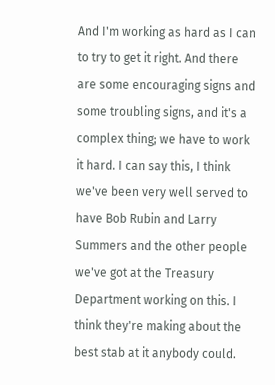And I'm working as hard as I can to try to get it right. And there are some encouraging signs and some troubling signs, and it's a complex thing; we have to work it hard. I can say this, I think we've been very well served to have Bob Rubin and Larry Summers and the other people we've got at the Treasury Department working on this. I think they're making about the best stab at it anybody could.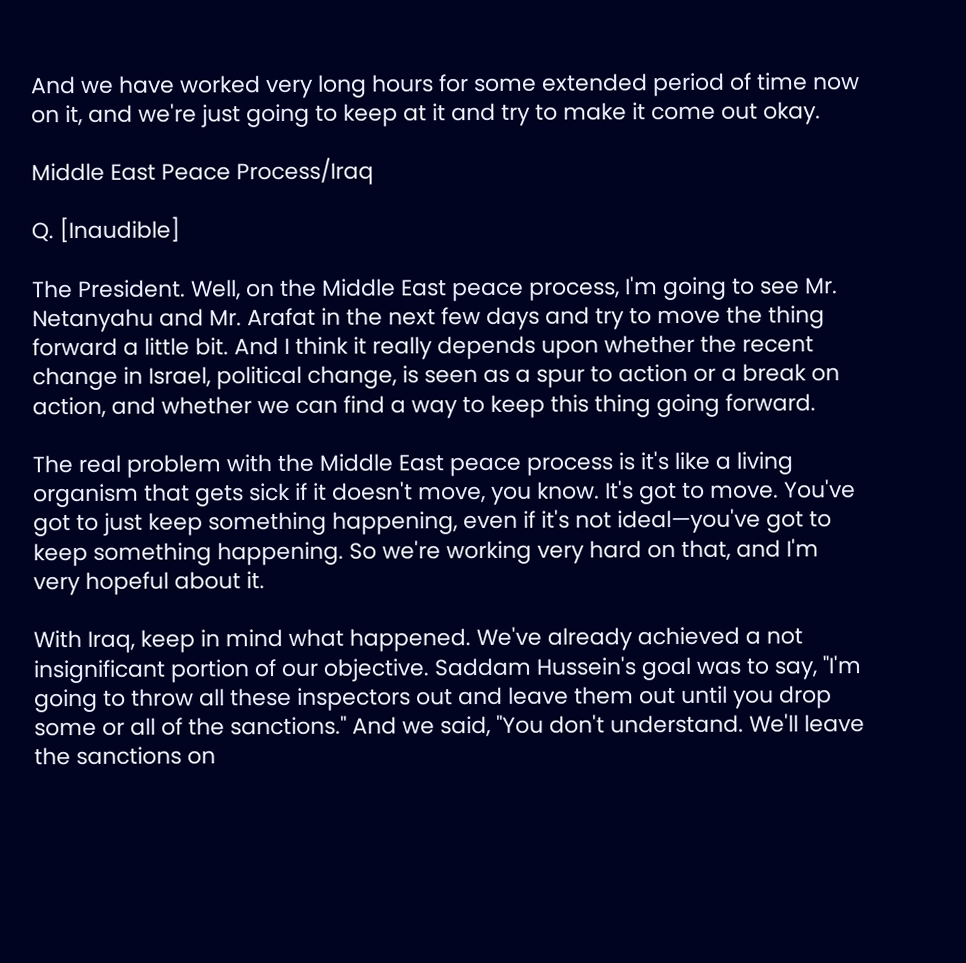And we have worked very long hours for some extended period of time now on it, and we're just going to keep at it and try to make it come out okay.

Middle East Peace Process/Iraq

Q. [Inaudible]

The President. Well, on the Middle East peace process, I'm going to see Mr. Netanyahu and Mr. Arafat in the next few days and try to move the thing forward a little bit. And I think it really depends upon whether the recent change in Israel, political change, is seen as a spur to action or a break on action, and whether we can find a way to keep this thing going forward.

The real problem with the Middle East peace process is it's like a living organism that gets sick if it doesn't move, you know. It's got to move. You've got to just keep something happening, even if it's not ideal—you've got to keep something happening. So we're working very hard on that, and I'm very hopeful about it.

With Iraq, keep in mind what happened. We've already achieved a not insignificant portion of our objective. Saddam Hussein's goal was to say, "I'm going to throw all these inspectors out and leave them out until you drop some or all of the sanctions." And we said, "You don't understand. We'll leave the sanctions on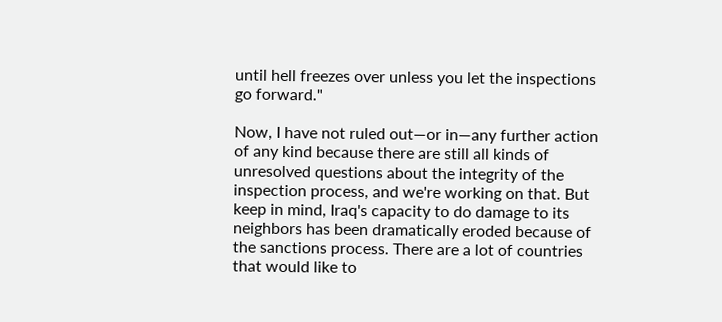until hell freezes over unless you let the inspections go forward."

Now, I have not ruled out—or in—any further action of any kind because there are still all kinds of unresolved questions about the integrity of the inspection process, and we're working on that. But keep in mind, Iraq's capacity to do damage to its neighbors has been dramatically eroded because of the sanctions process. There are a lot of countries that would like to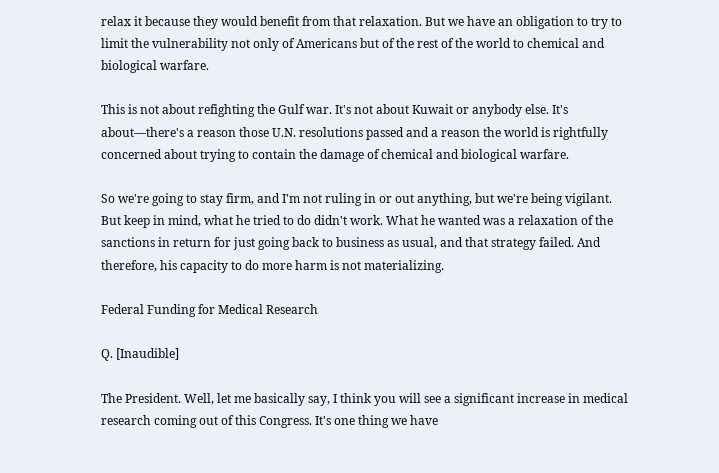relax it because they would benefit from that relaxation. But we have an obligation to try to limit the vulnerability not only of Americans but of the rest of the world to chemical and biological warfare.

This is not about refighting the Gulf war. It's not about Kuwait or anybody else. It's about—there's a reason those U.N. resolutions passed and a reason the world is rightfully concerned about trying to contain the damage of chemical and biological warfare.

So we're going to stay firm, and I'm not ruling in or out anything, but we're being vigilant. But keep in mind, what he tried to do didn't work. What he wanted was a relaxation of the sanctions in return for just going back to business as usual, and that strategy failed. And therefore, his capacity to do more harm is not materializing.

Federal Funding for Medical Research

Q. [Inaudible]

The President. Well, let me basically say, I think you will see a significant increase in medical research coming out of this Congress. It's one thing we have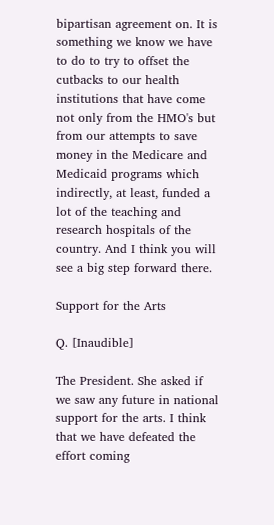bipartisan agreement on. It is something we know we have to do to try to offset the cutbacks to our health institutions that have come not only from the HMO's but from our attempts to save money in the Medicare and Medicaid programs which indirectly, at least, funded a lot of the teaching and research hospitals of the country. And I think you will see a big step forward there.

Support for the Arts

Q. [Inaudible]

The President. She asked if we saw any future in national support for the arts. I think that we have defeated the effort coming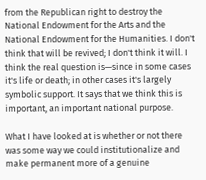from the Republican right to destroy the National Endowment for the Arts and the National Endowment for the Humanities. I don't think that will be revived; I don't think it will. I think the real question is—since in some cases it's life or death; in other cases it's largely symbolic support. It says that we think this is important, an important national purpose.

What I have looked at is whether or not there was some way we could institutionalize and make permanent more of a genuine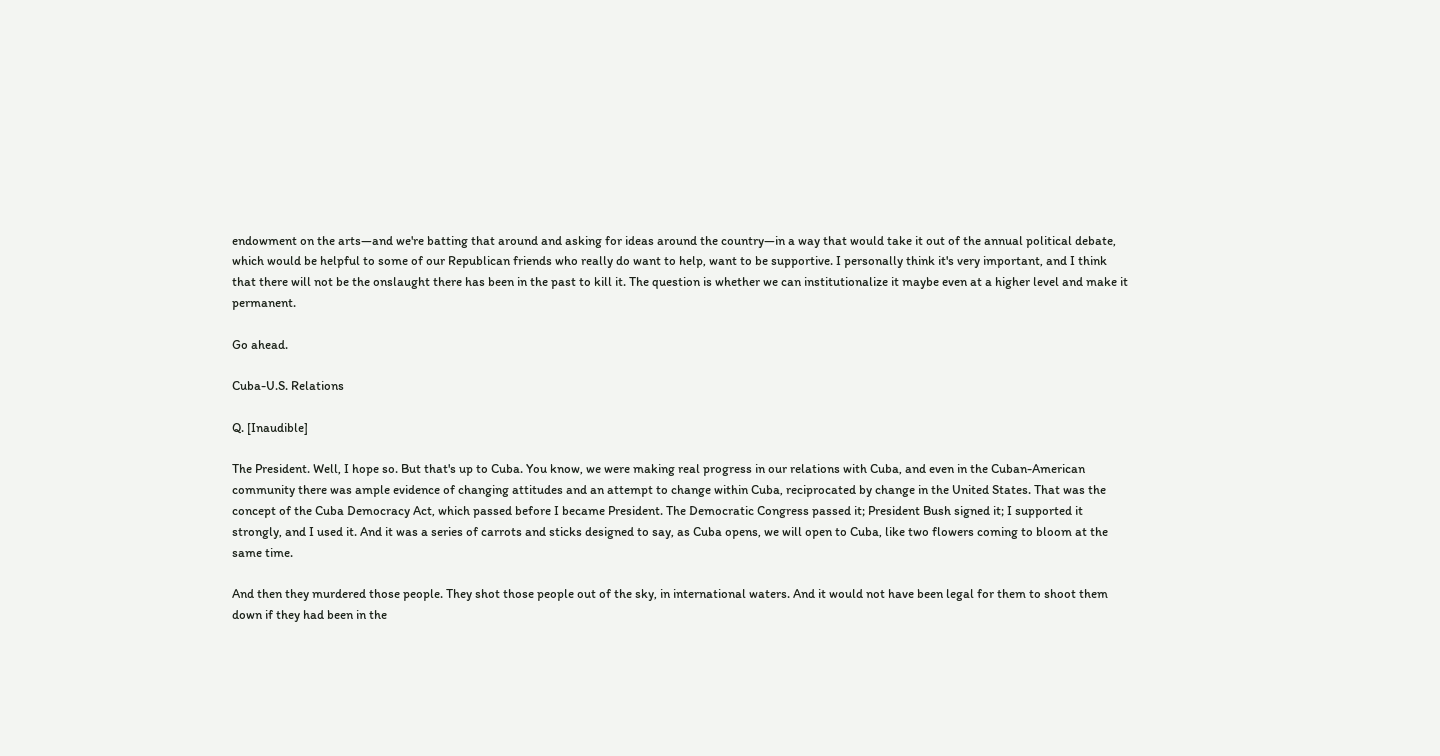endowment on the arts—and we're batting that around and asking for ideas around the country—in a way that would take it out of the annual political debate, which would be helpful to some of our Republican friends who really do want to help, want to be supportive. I personally think it's very important, and I think that there will not be the onslaught there has been in the past to kill it. The question is whether we can institutionalize it maybe even at a higher level and make it permanent.

Go ahead.

Cuba-U.S. Relations

Q. [Inaudible]

The President. Well, I hope so. But that's up to Cuba. You know, we were making real progress in our relations with Cuba, and even in the Cuban-American community there was ample evidence of changing attitudes and an attempt to change within Cuba, reciprocated by change in the United States. That was the concept of the Cuba Democracy Act, which passed before I became President. The Democratic Congress passed it; President Bush signed it; I supported it strongly, and I used it. And it was a series of carrots and sticks designed to say, as Cuba opens, we will open to Cuba, like two flowers coming to bloom at the same time.

And then they murdered those people. They shot those people out of the sky, in international waters. And it would not have been legal for them to shoot them down if they had been in the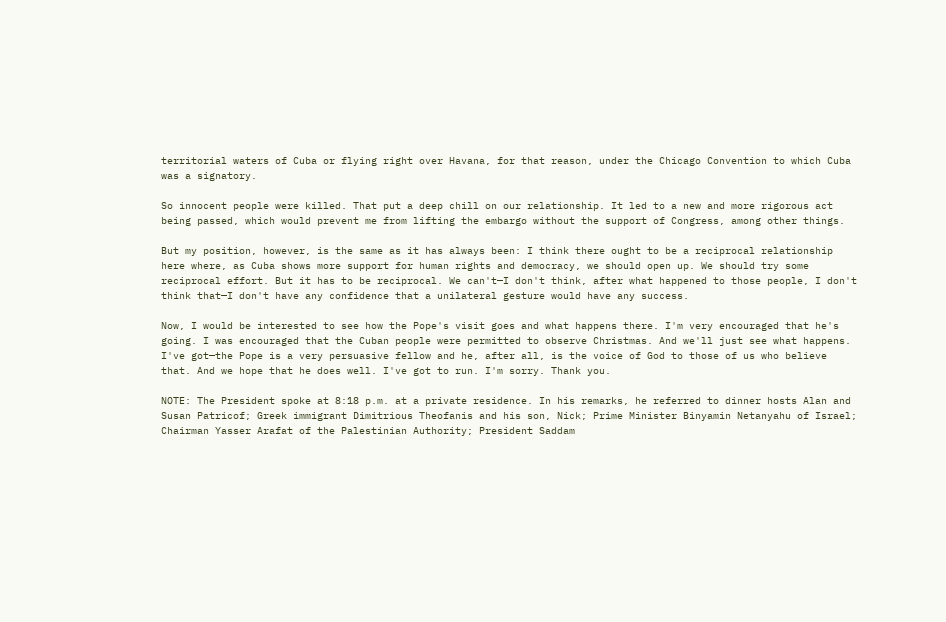territorial waters of Cuba or flying right over Havana, for that reason, under the Chicago Convention to which Cuba was a signatory.

So innocent people were killed. That put a deep chill on our relationship. It led to a new and more rigorous act being passed, which would prevent me from lifting the embargo without the support of Congress, among other things.

But my position, however, is the same as it has always been: I think there ought to be a reciprocal relationship here where, as Cuba shows more support for human rights and democracy, we should open up. We should try some reciprocal effort. But it has to be reciprocal. We can't—I don't think, after what happened to those people, I don't think that—I don't have any confidence that a unilateral gesture would have any success.

Now, I would be interested to see how the Pope's visit goes and what happens there. I'm very encouraged that he's going. I was encouraged that the Cuban people were permitted to observe Christmas. And we'll just see what happens. I've got—the Pope is a very persuasive fellow and he, after all, is the voice of God to those of us who believe that. And we hope that he does well. I've got to run. I'm sorry. Thank you.

NOTE: The President spoke at 8:18 p.m. at a private residence. In his remarks, he referred to dinner hosts Alan and Susan Patricof; Greek immigrant Dimitrious Theofanis and his son, Nick; Prime Minister Binyamin Netanyahu of Israel; Chairman Yasser Arafat of the Palestinian Authority; President Saddam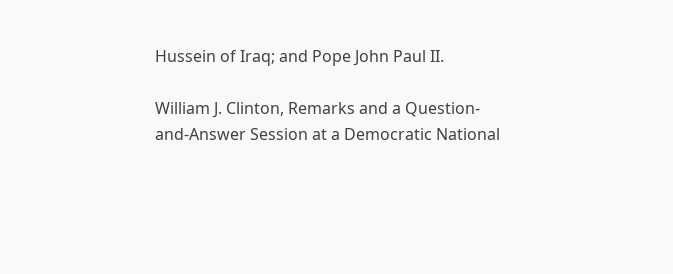Hussein of Iraq; and Pope John Paul II.

William J. Clinton, Remarks and a Question-and-Answer Session at a Democratic National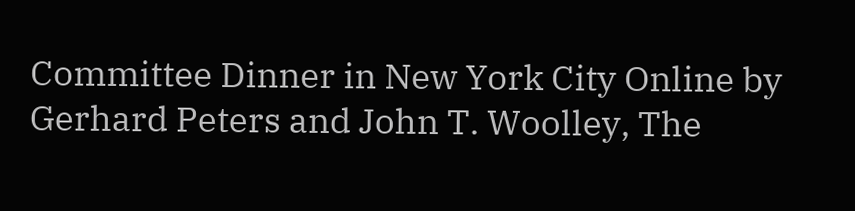Committee Dinner in New York City Online by Gerhard Peters and John T. Woolley, The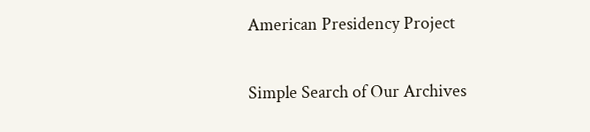American Presidency Project

Simple Search of Our Archives